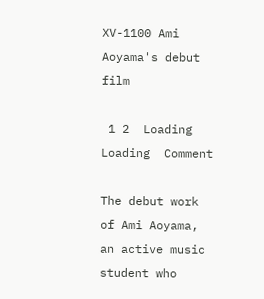XV-1100 Ami Aoyama's debut film

 1 2  Loading  Loading  Comment

The debut work of Ami Aoyama, an active music student who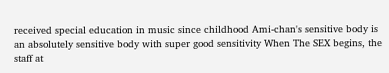received special education in music since childhood Ami-chan's sensitive body is an absolutely sensitive body with super good sensitivity When The SEX begins, the staff at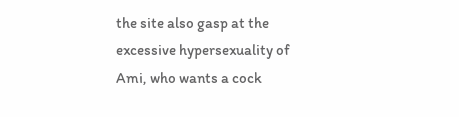the site also gasp at the excessive hypersexuality of Ami, who wants a cock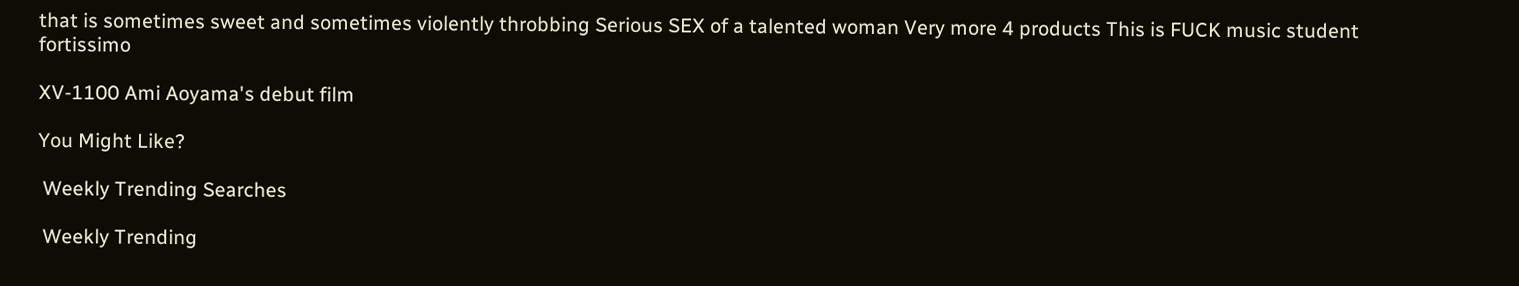that is sometimes sweet and sometimes violently throbbing Serious SEX of a talented woman Very more 4 products This is FUCK music student fortissimo

XV-1100 Ami Aoyama's debut film

You Might Like?

 Weekly Trending Searches

 Weekly Trending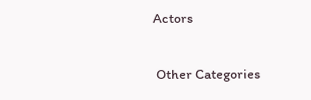Actors

 Other Categories